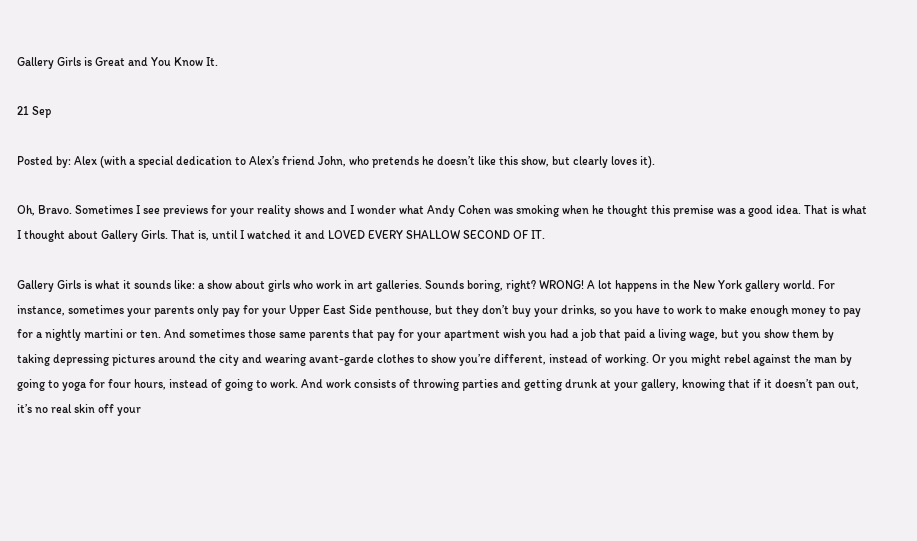Gallery Girls is Great and You Know It.

21 Sep

Posted by: Alex (with a special dedication to Alex’s friend John, who pretends he doesn’t like this show, but clearly loves it).

Oh, Bravo. Sometimes I see previews for your reality shows and I wonder what Andy Cohen was smoking when he thought this premise was a good idea. That is what I thought about Gallery Girls. That is, until I watched it and LOVED EVERY SHALLOW SECOND OF IT.

Gallery Girls is what it sounds like: a show about girls who work in art galleries. Sounds boring, right? WRONG! A lot happens in the New York gallery world. For instance, sometimes your parents only pay for your Upper East Side penthouse, but they don’t buy your drinks, so you have to work to make enough money to pay for a nightly martini or ten. And sometimes those same parents that pay for your apartment wish you had a job that paid a living wage, but you show them by taking depressing pictures around the city and wearing avant-garde clothes to show you’re different, instead of working. Or you might rebel against the man by going to yoga for four hours, instead of going to work. And work consists of throwing parties and getting drunk at your gallery, knowing that if it doesn’t pan out, it’s no real skin off your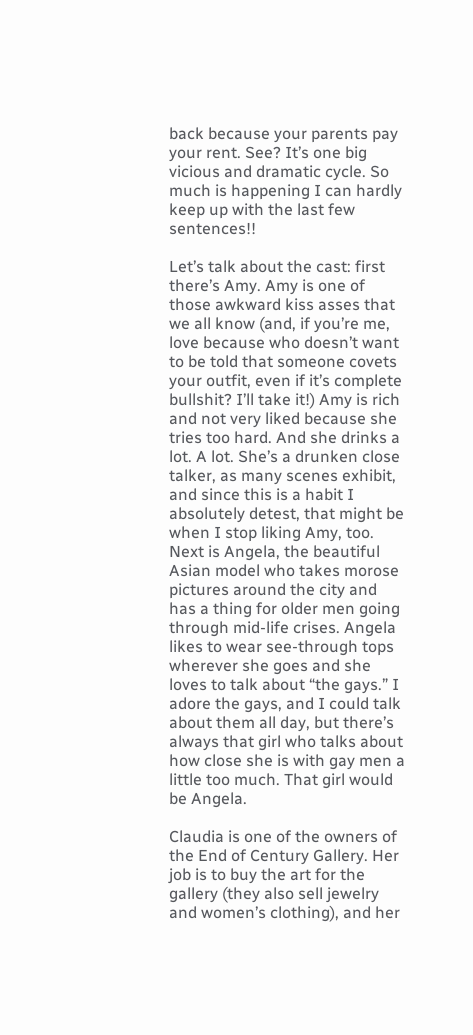back because your parents pay your rent. See? It’s one big vicious and dramatic cycle. So much is happening I can hardly keep up with the last few sentences!!

Let’s talk about the cast: first there’s Amy. Amy is one of those awkward kiss asses that we all know (and, if you’re me, love because who doesn’t want to be told that someone covets your outfit, even if it’s complete bullshit? I’ll take it!) Amy is rich and not very liked because she tries too hard. And she drinks a lot. A lot. She’s a drunken close talker, as many scenes exhibit, and since this is a habit I absolutely detest, that might be when I stop liking Amy, too. Next is Angela, the beautiful Asian model who takes morose pictures around the city and has a thing for older men going through mid-life crises. Angela likes to wear see-through tops wherever she goes and she loves to talk about “the gays.” I adore the gays, and I could talk about them all day, but there’s always that girl who talks about how close she is with gay men a little too much. That girl would be Angela.

Claudia is one of the owners of the End of Century Gallery. Her job is to buy the art for the gallery (they also sell jewelry and women’s clothing), and her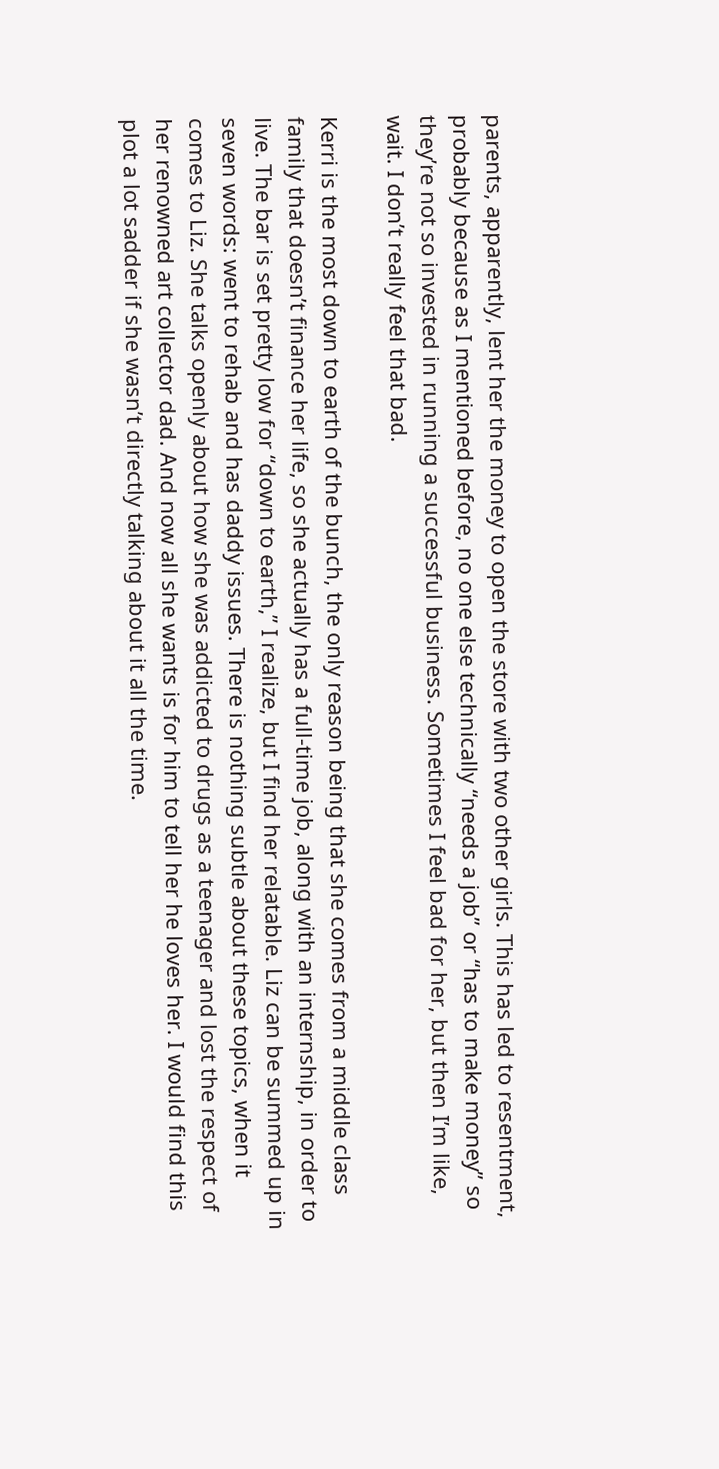parents, apparently, lent her the money to open the store with two other girls. This has led to resentment, probably because as I mentioned before, no one else technically “needs a job” or “has to make money” so they’re not so invested in running a successful business. Sometimes I feel bad for her, but then I’m like, wait. I don’t really feel that bad.

Kerri is the most down to earth of the bunch, the only reason being that she comes from a middle class family that doesn’t finance her life, so she actually has a full-time job, along with an internship, in order to live. The bar is set pretty low for “down to earth,” I realize, but I find her relatable. Liz can be summed up in seven words: went to rehab and has daddy issues. There is nothing subtle about these topics, when it comes to Liz. She talks openly about how she was addicted to drugs as a teenager and lost the respect of her renowned art collector dad. And now all she wants is for him to tell her he loves her. I would find this plot a lot sadder if she wasn’t directly talking about it all the time.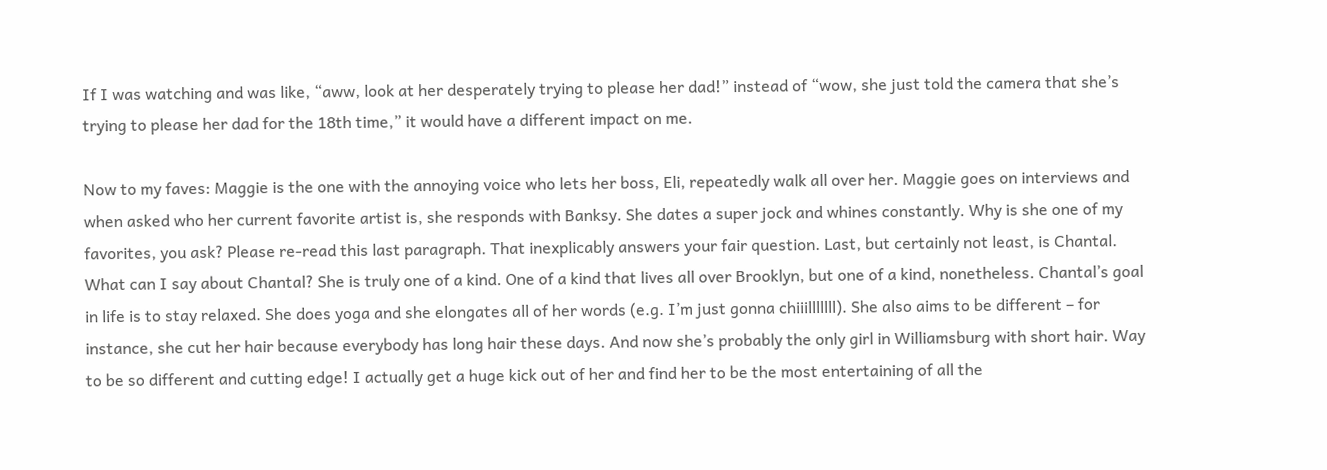If I was watching and was like, “aww, look at her desperately trying to please her dad!” instead of “wow, she just told the camera that she’s trying to please her dad for the 18th time,” it would have a different impact on me.

Now to my faves: Maggie is the one with the annoying voice who lets her boss, Eli, repeatedly walk all over her. Maggie goes on interviews and when asked who her current favorite artist is, she responds with Banksy. She dates a super jock and whines constantly. Why is she one of my favorites, you ask? Please re-read this last paragraph. That inexplicably answers your fair question. Last, but certainly not least, is Chantal. What can I say about Chantal? She is truly one of a kind. One of a kind that lives all over Brooklyn, but one of a kind, nonetheless. Chantal’s goal in life is to stay relaxed. She does yoga and she elongates all of her words (e.g. I’m just gonna chiiilllllll). She also aims to be different – for instance, she cut her hair because everybody has long hair these days. And now she’s probably the only girl in Williamsburg with short hair. Way to be so different and cutting edge! I actually get a huge kick out of her and find her to be the most entertaining of all the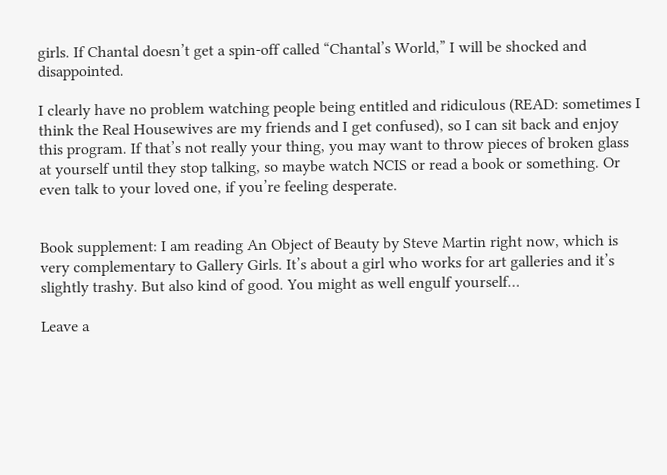girls. If Chantal doesn’t get a spin-off called “Chantal’s World,” I will be shocked and disappointed.

I clearly have no problem watching people being entitled and ridiculous (READ: sometimes I think the Real Housewives are my friends and I get confused), so I can sit back and enjoy this program. If that’s not really your thing, you may want to throw pieces of broken glass at yourself until they stop talking, so maybe watch NCIS or read a book or something. Or even talk to your loved one, if you’re feeling desperate.


Book supplement: I am reading An Object of Beauty by Steve Martin right now, which is very complementary to Gallery Girls. It’s about a girl who works for art galleries and it’s slightly trashy. But also kind of good. You might as well engulf yourself…

Leave a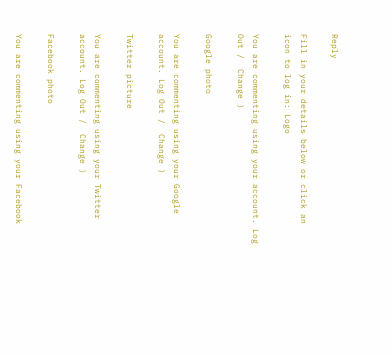Reply

Fill in your details below or click an icon to log in: Logo

You are commenting using your account. Log Out /  Change )

Google photo

You are commenting using your Google account. Log Out /  Change )

Twitter picture

You are commenting using your Twitter account. Log Out /  Change )

Facebook photo

You are commenting using your Facebook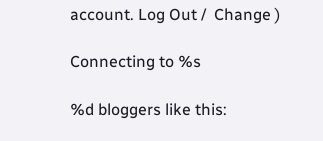account. Log Out /  Change )

Connecting to %s

%d bloggers like this: